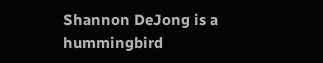Shannon DeJong is a hummingbird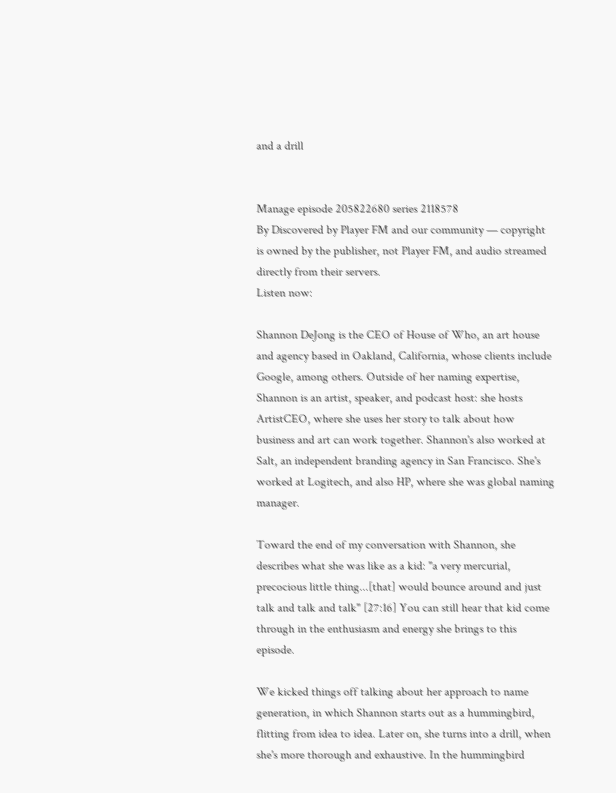and a drill


Manage episode 205822680 series 2118578
By Discovered by Player FM and our community — copyright is owned by the publisher, not Player FM, and audio streamed directly from their servers.
Listen now:

Shannon DeJong is the CEO of House of Who, an art house and agency based in Oakland, California, whose clients include Google, among others. Outside of her naming expertise, Shannon is an artist, speaker, and podcast host: she hosts ArtistCEO, where she uses her story to talk about how business and art can work together. Shannon's also worked at Salt, an independent branding agency in San Francisco. She's worked at Logitech, and also HP, where she was global naming manager.

Toward the end of my conversation with Shannon, she describes what she was like as a kid: "a very mercurial, precocious little thing...[that] would bounce around and just talk and talk and talk" [27:16] You can still hear that kid come through in the enthusiasm and energy she brings to this episode.

We kicked things off talking about her approach to name generation, in which Shannon starts out as a hummingbird, flitting from idea to idea. Later on, she turns into a drill, when she's more thorough and exhaustive. In the hummingbird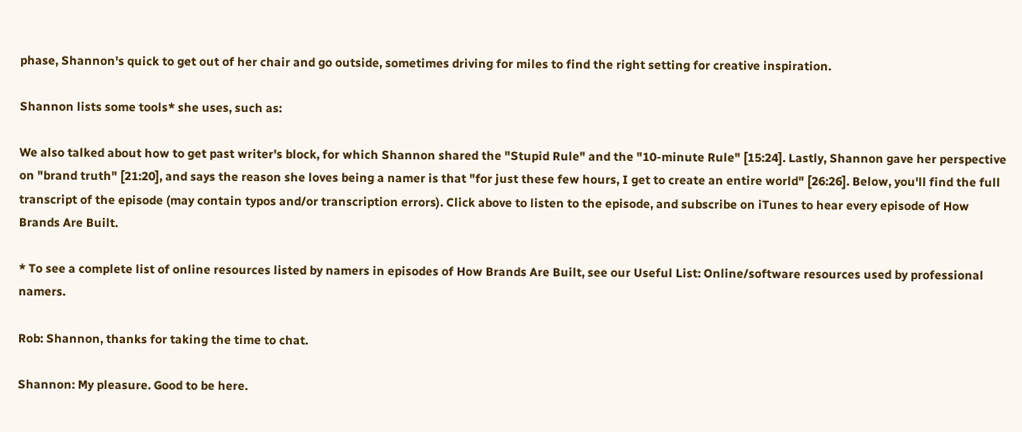phase, Shannon's quick to get out of her chair and go outside, sometimes driving for miles to find the right setting for creative inspiration.

Shannon lists some tools* she uses, such as:

We also talked about how to get past writer's block, for which Shannon shared the "Stupid Rule" and the "10-minute Rule" [15:24]. Lastly, Shannon gave her perspective on "brand truth" [21:20], and says the reason she loves being a namer is that "for just these few hours, I get to create an entire world" [26:26]. Below, you'll find the full transcript of the episode (may contain typos and/or transcription errors). Click above to listen to the episode, and subscribe on iTunes to hear every episode of How Brands Are Built.

* To see a complete list of online resources listed by namers in episodes of How Brands Are Built, see our Useful List: Online/software resources used by professional namers.

Rob: Shannon, thanks for taking the time to chat.

Shannon: My pleasure. Good to be here.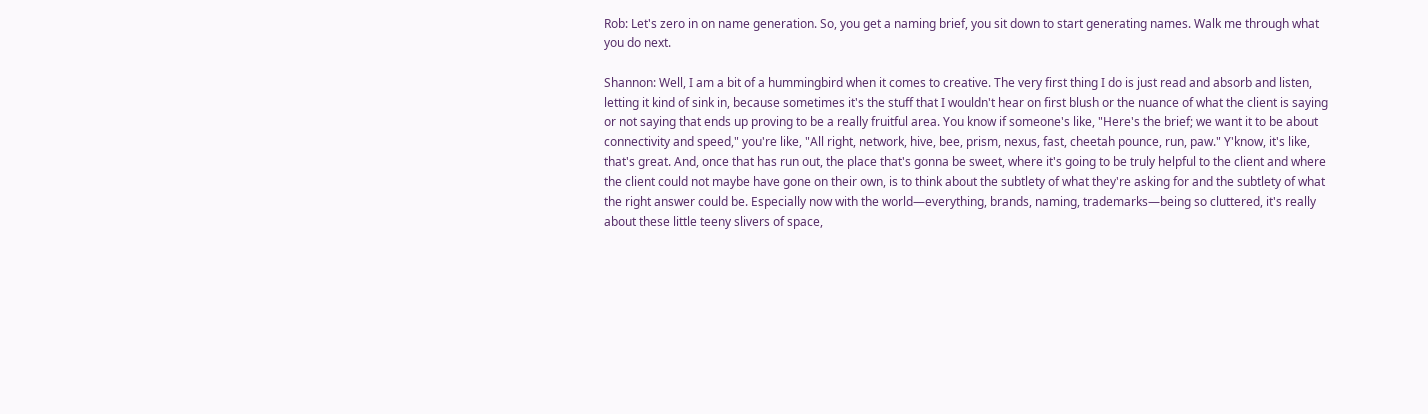Rob: Let's zero in on name generation. So, you get a naming brief, you sit down to start generating names. Walk me through what you do next.

Shannon: Well, I am a bit of a hummingbird when it comes to creative. The very first thing I do is just read and absorb and listen, letting it kind of sink in, because sometimes it's the stuff that I wouldn't hear on first blush or the nuance of what the client is saying or not saying that ends up proving to be a really fruitful area. You know if someone's like, "Here's the brief; we want it to be about connectivity and speed," you're like, "All right, network, hive, bee, prism, nexus, fast, cheetah pounce, run, paw." Y'know, it's like, that's great. And, once that has run out, the place that's gonna be sweet, where it's going to be truly helpful to the client and where the client could not maybe have gone on their own, is to think about the subtlety of what they're asking for and the subtlety of what the right answer could be. Especially now with the world—everything, brands, naming, trademarks—being so cluttered, it's really about these little teeny slivers of space,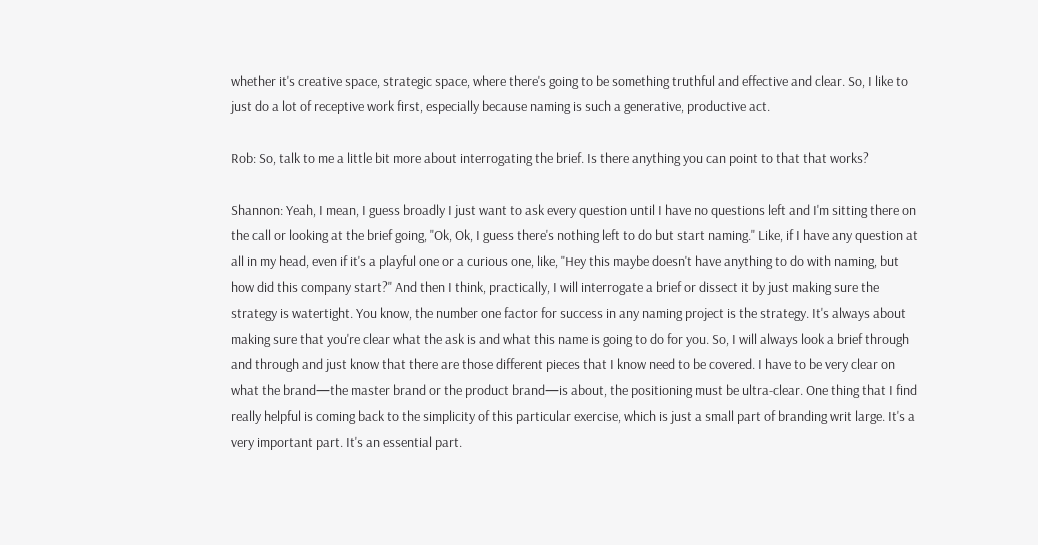whether it's creative space, strategic space, where there's going to be something truthful and effective and clear. So, I like to just do a lot of receptive work first, especially because naming is such a generative, productive act.

Rob: So, talk to me a little bit more about interrogating the brief. Is there anything you can point to that that works?

Shannon: Yeah, I mean, I guess broadly I just want to ask every question until I have no questions left and I'm sitting there on the call or looking at the brief going, "Ok, Ok, I guess there's nothing left to do but start naming." Like, if I have any question at all in my head, even if it's a playful one or a curious one, like, "Hey this maybe doesn't have anything to do with naming, but how did this company start?" And then I think, practically, I will interrogate a brief or dissect it by just making sure the strategy is watertight. You know, the number one factor for success in any naming project is the strategy. It's always about making sure that you're clear what the ask is and what this name is going to do for you. So, I will always look a brief through and through and just know that there are those different pieces that I know need to be covered. I have to be very clear on what the brand—the master brand or the product brand—is about, the positioning must be ultra-clear. One thing that I find really helpful is coming back to the simplicity of this particular exercise, which is just a small part of branding writ large. It's a very important part. It's an essential part.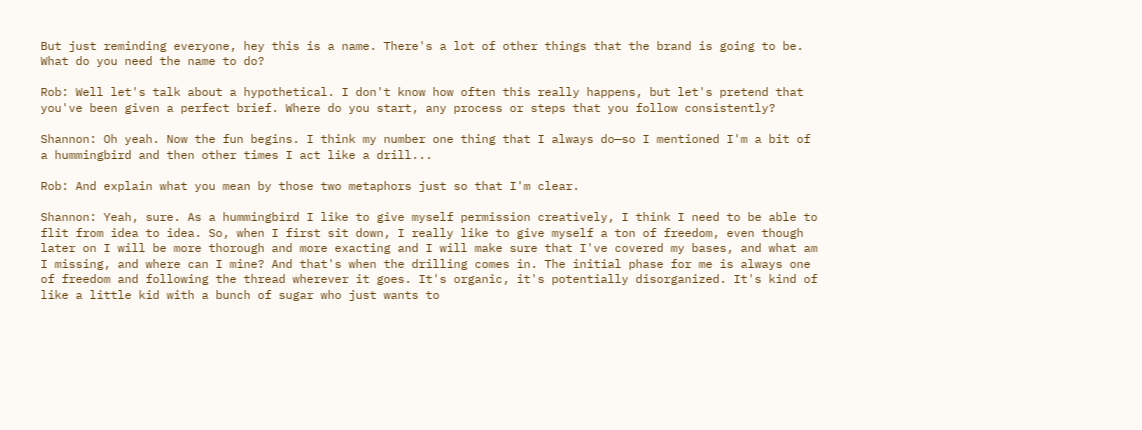But just reminding everyone, hey this is a name. There's a lot of other things that the brand is going to be. What do you need the name to do?

Rob: Well let's talk about a hypothetical. I don't know how often this really happens, but let's pretend that you've been given a perfect brief. Where do you start, any process or steps that you follow consistently?

Shannon: Oh yeah. Now the fun begins. I think my number one thing that I always do—so I mentioned I'm a bit of a hummingbird and then other times I act like a drill...

Rob: And explain what you mean by those two metaphors just so that I'm clear.

Shannon: Yeah, sure. As a hummingbird I like to give myself permission creatively, I think I need to be able to flit from idea to idea. So, when I first sit down, I really like to give myself a ton of freedom, even though later on I will be more thorough and more exacting and I will make sure that I've covered my bases, and what am I missing, and where can I mine? And that's when the drilling comes in. The initial phase for me is always one of freedom and following the thread wherever it goes. It's organic, it's potentially disorganized. It's kind of like a little kid with a bunch of sugar who just wants to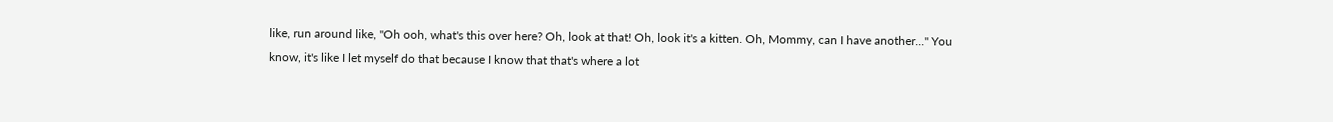like, run around like, "Oh ooh, what's this over here? Oh, look at that! Oh, look it's a kitten. Oh, Mommy, can I have another..." You know, it's like I let myself do that because I know that that's where a lot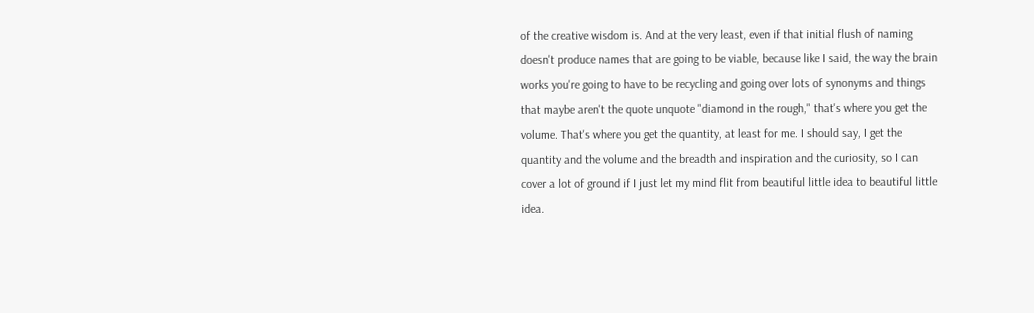of the creative wisdom is. And at the very least, even if that initial flush of naming doesn't produce names that are going to be viable, because like I said, the way the brain works you're going to have to be recycling and going over lots of synonyms and things that maybe aren't the quote unquote "diamond in the rough," that's where you get the volume. That's where you get the quantity, at least for me. I should say, I get the quantity and the volume and the breadth and inspiration and the curiosity, so I can cover a lot of ground if I just let my mind flit from beautiful little idea to beautiful little idea.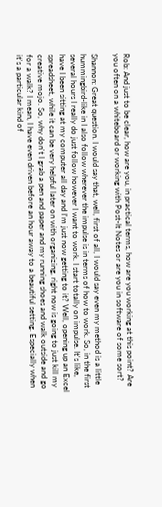Rob: And just to be clear, how are you, in practical terms, how are you working at this point? Are you often on a whiteboard or working with Post-It Notes or are you in software of some sort?

Shannon: Great question. I would say that, well, first of all, I would say even my method is a little hummingbird-like in I also follow wherever the impulse is in terms of how to work. So, in the first several hours I really do just follow however I want to work. I start totally on impulse. It's like, have I been sitting at my computer all day and I'm just now getting to it? Well, opening up an Excel spreadsheet, while it can be very helpful later on with organizing, right now is going to just kill my creative mojo. So, why don't I grab a pen and paper and my running shoes and walk outside and go for a walk? I mean, I have even driven before an hour away to a beautiful setting. Especially when it's a particular kind of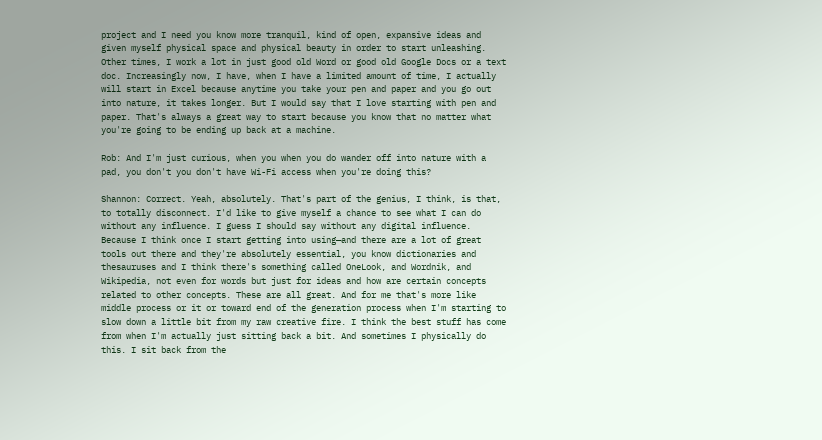project and I need you know more tranquil, kind of open, expansive ideas and given myself physical space and physical beauty in order to start unleashing. Other times, I work a lot in just good old Word or good old Google Docs or a text doc. Increasingly now, I have, when I have a limited amount of time, I actually will start in Excel because anytime you take your pen and paper and you go out into nature, it takes longer. But I would say that I love starting with pen and paper. That's always a great way to start because you know that no matter what you're going to be ending up back at a machine.

Rob: And I'm just curious, when you when you do wander off into nature with a pad, you don't you don't have Wi-Fi access when you're doing this?

Shannon: Correct. Yeah, absolutely. That's part of the genius, I think, is that, to totally disconnect. I'd like to give myself a chance to see what I can do without any influence. I guess I should say without any digital influence. Because I think once I start getting into using—and there are a lot of great tools out there and they're absolutely essential, you know dictionaries and thesauruses and I think there's something called OneLook, and Wordnik, and Wikipedia, not even for words but just for ideas and how are certain concepts related to other concepts. These are all great. And for me that's more like middle process or it or toward end of the generation process when I'm starting to slow down a little bit from my raw creative fire. I think the best stuff has come from when I'm actually just sitting back a bit. And sometimes I physically do this. I sit back from the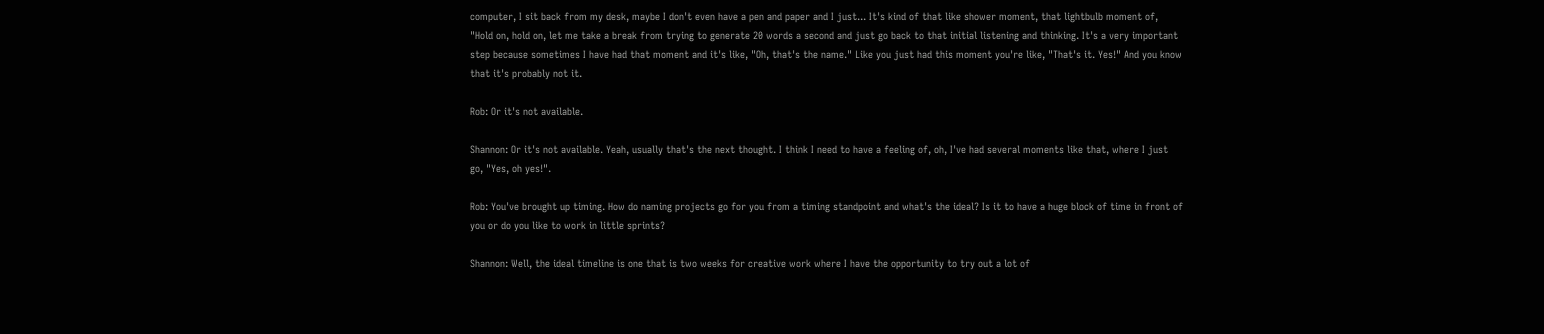computer, I sit back from my desk, maybe I don't even have a pen and paper and I just... It's kind of that like shower moment, that lightbulb moment of, "Hold on, hold on, let me take a break from trying to generate 20 words a second and just go back to that initial listening and thinking. It's a very important step because sometimes I have had that moment and it's like, "Oh, that's the name." Like you just had this moment you're like, "That's it. Yes!" And you know that it's probably not it.

Rob: Or it's not available.

Shannon: Or it's not available. Yeah, usually that's the next thought. I think I need to have a feeling of, oh, I've had several moments like that, where I just go, "Yes, oh yes!".

Rob: You've brought up timing. How do naming projects go for you from a timing standpoint and what's the ideal? Is it to have a huge block of time in front of you or do you like to work in little sprints?

Shannon: Well, the ideal timeline is one that is two weeks for creative work where I have the opportunity to try out a lot of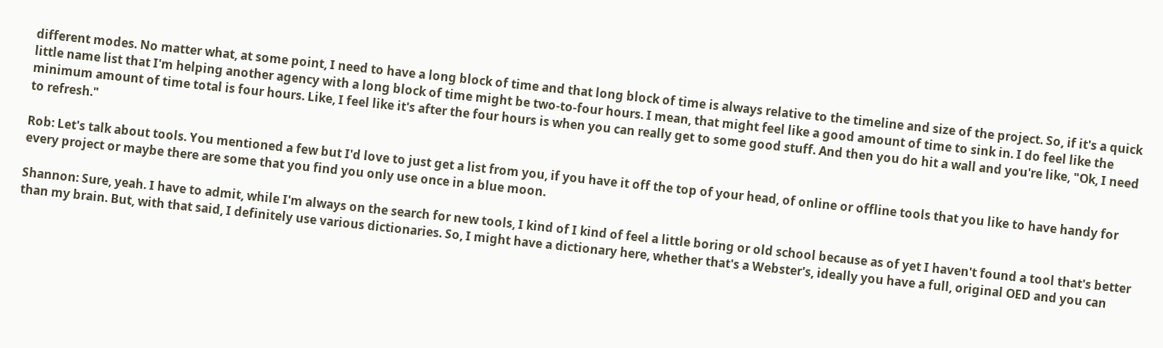different modes. No matter what, at some point, I need to have a long block of time and that long block of time is always relative to the timeline and size of the project. So, if it's a quick little name list that I'm helping another agency with a long block of time might be two-to-four hours. I mean, that might feel like a good amount of time to sink in. I do feel like the minimum amount of time total is four hours. Like, I feel like it's after the four hours is when you can really get to some good stuff. And then you do hit a wall and you're like, "Ok, I need to refresh."

Rob: Let's talk about tools. You mentioned a few but I'd love to just get a list from you, if you have it off the top of your head, of online or offline tools that you like to have handy for every project or maybe there are some that you find you only use once in a blue moon.

Shannon: Sure, yeah. I have to admit, while I'm always on the search for new tools, I kind of I kind of feel a little boring or old school because as of yet I haven't found a tool that's better than my brain. But, with that said, I definitely use various dictionaries. So, I might have a dictionary here, whether that's a Webster's, ideally you have a full, original OED and you can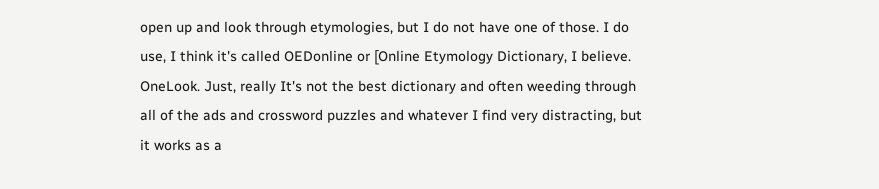open up and look through etymologies, but I do not have one of those. I do use, I think it's called OEDonline or [Online Etymology Dictionary, I believe. OneLook. Just, really It's not the best dictionary and often weeding through all of the ads and crossword puzzles and whatever I find very distracting, but it works as a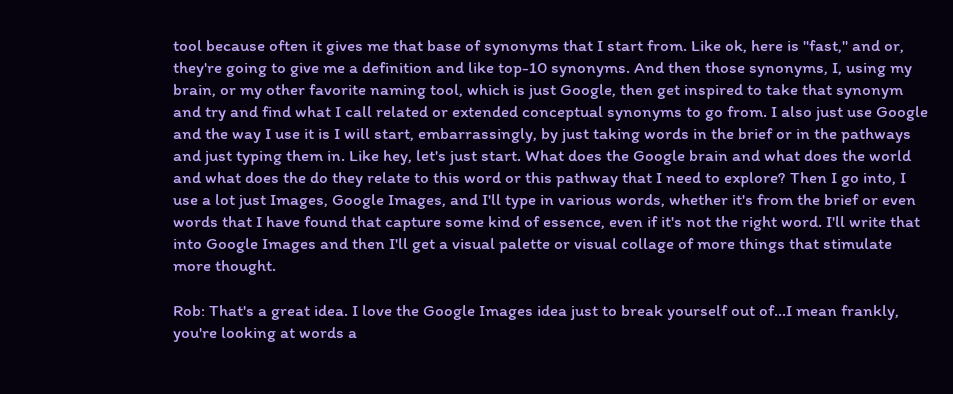tool because often it gives me that base of synonyms that I start from. Like ok, here is "fast," and or, they're going to give me a definition and like top-10 synonyms. And then those synonyms, I, using my brain, or my other favorite naming tool, which is just Google, then get inspired to take that synonym and try and find what I call related or extended conceptual synonyms to go from. I also just use Google and the way I use it is I will start, embarrassingly, by just taking words in the brief or in the pathways and just typing them in. Like hey, let's just start. What does the Google brain and what does the world and what does the do they relate to this word or this pathway that I need to explore? Then I go into, I use a lot just Images, Google Images, and I'll type in various words, whether it's from the brief or even words that I have found that capture some kind of essence, even if it's not the right word. I'll write that into Google Images and then I'll get a visual palette or visual collage of more things that stimulate more thought.

Rob: That's a great idea. I love the Google Images idea just to break yourself out of...I mean frankly, you're looking at words a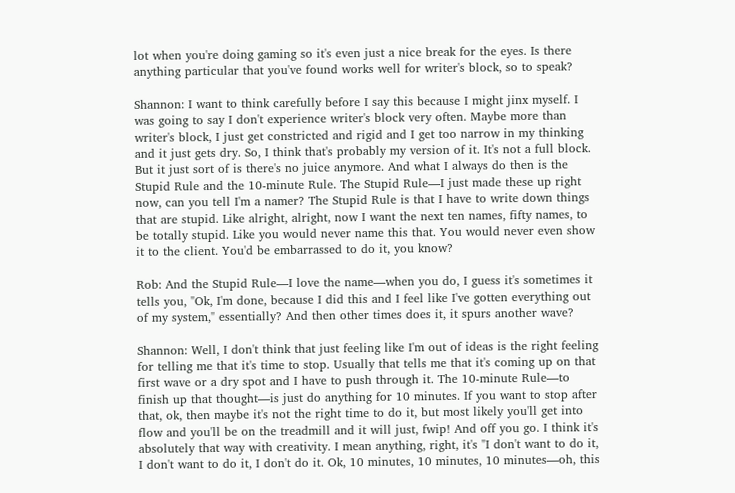lot when you're doing gaming so it's even just a nice break for the eyes. Is there anything particular that you've found works well for writer's block, so to speak?

Shannon: I want to think carefully before I say this because I might jinx myself. I was going to say I don't experience writer's block very often. Maybe more than writer's block, I just get constricted and rigid and I get too narrow in my thinking and it just gets dry. So, I think that's probably my version of it. It's not a full block. But it just sort of is there's no juice anymore. And what I always do then is the Stupid Rule and the 10-minute Rule. The Stupid Rule—I just made these up right now, can you tell I'm a namer? The Stupid Rule is that I have to write down things that are stupid. Like alright, alright, now I want the next ten names, fifty names, to be totally stupid. Like you would never name this that. You would never even show it to the client. You'd be embarrassed to do it, you know?

Rob: And the Stupid Rule—I love the name—when you do, I guess it's sometimes it tells you, "Ok, I'm done, because I did this and I feel like I've gotten everything out of my system," essentially? And then other times does it, it spurs another wave?

Shannon: Well, I don't think that just feeling like I'm out of ideas is the right feeling for telling me that it's time to stop. Usually that tells me that it's coming up on that first wave or a dry spot and I have to push through it. The 10-minute Rule—to finish up that thought—is just do anything for 10 minutes. If you want to stop after that, ok, then maybe it's not the right time to do it, but most likely you'll get into flow and you'll be on the treadmill and it will just, fwip! And off you go. I think it's absolutely that way with creativity. I mean anything, right, it's "I don't want to do it, I don't want to do it, I don't do it. Ok, 10 minutes, 10 minutes, 10 minutes—oh, this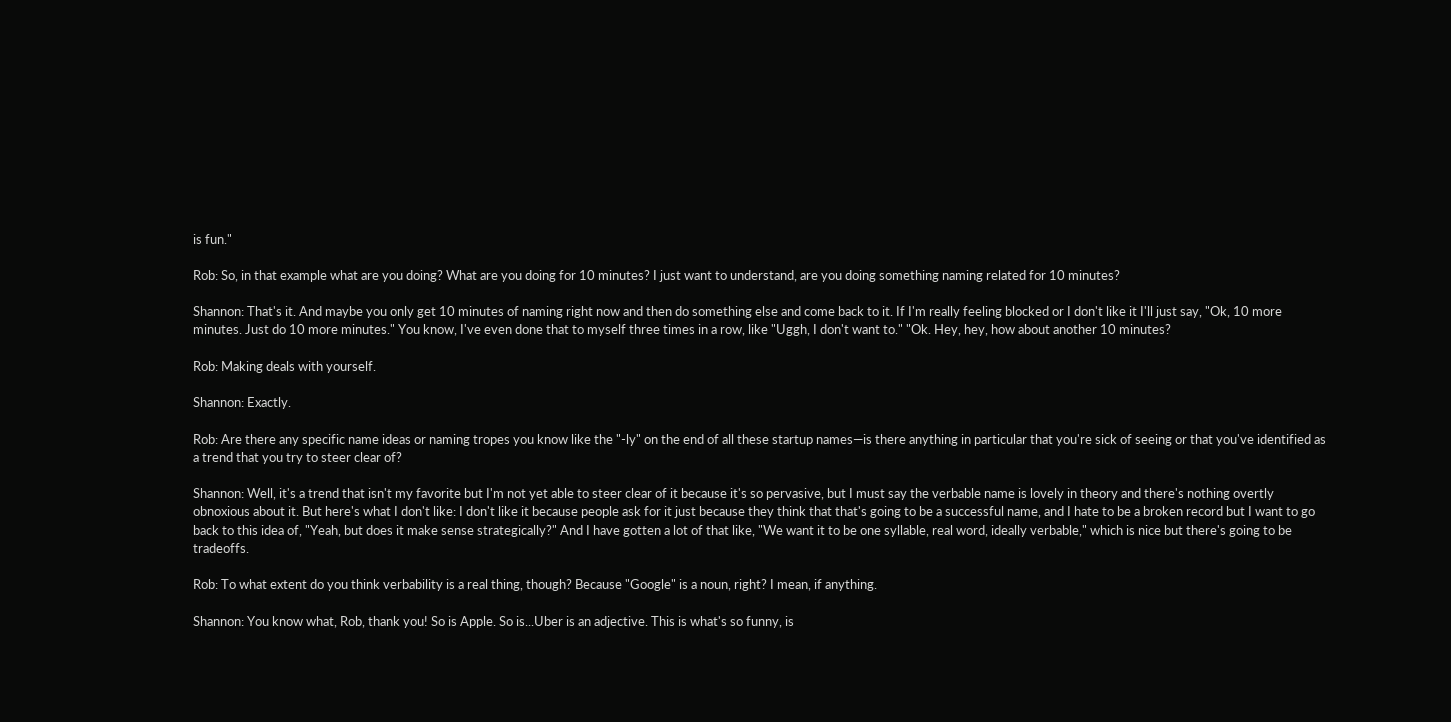is fun."

Rob: So, in that example what are you doing? What are you doing for 10 minutes? I just want to understand, are you doing something naming related for 10 minutes?

Shannon: That's it. And maybe you only get 10 minutes of naming right now and then do something else and come back to it. If I'm really feeling blocked or I don't like it I'll just say, "Ok, 10 more minutes. Just do 10 more minutes." You know, I've even done that to myself three times in a row, like "Uggh, I don't want to." "Ok. Hey, hey, how about another 10 minutes?

Rob: Making deals with yourself.

Shannon: Exactly.

Rob: Are there any specific name ideas or naming tropes you know like the "-ly" on the end of all these startup names—is there anything in particular that you're sick of seeing or that you've identified as a trend that you try to steer clear of?

Shannon: Well, it's a trend that isn't my favorite but I'm not yet able to steer clear of it because it's so pervasive, but I must say the verbable name is lovely in theory and there's nothing overtly obnoxious about it. But here's what I don't like: I don't like it because people ask for it just because they think that that's going to be a successful name, and I hate to be a broken record but I want to go back to this idea of, "Yeah, but does it make sense strategically?" And I have gotten a lot of that like, "We want it to be one syllable, real word, ideally verbable," which is nice but there's going to be tradeoffs.

Rob: To what extent do you think verbability is a real thing, though? Because "Google" is a noun, right? I mean, if anything.

Shannon: You know what, Rob, thank you! So is Apple. So is...Uber is an adjective. This is what's so funny, is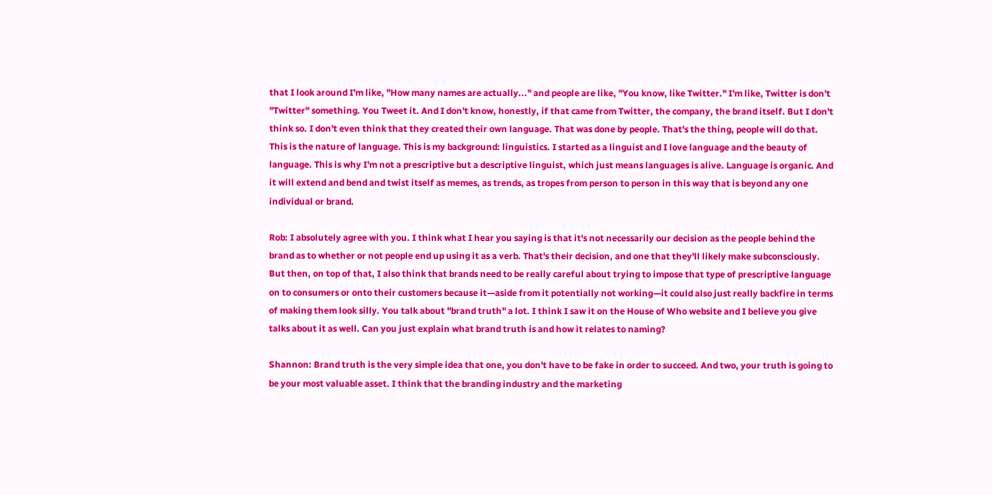that I look around I'm like, "How many names are actually..." and people are like, "You know, like Twitter." I'm like, Twitter is don't "Twitter" something. You Tweet it. And I don't know, honestly, if that came from Twitter, the company, the brand itself. But I don't think so. I don't even think that they created their own language. That was done by people. That's the thing, people will do that. This is the nature of language. This is my background: linguistics. I started as a linguist and I love language and the beauty of language. This is why I'm not a prescriptive but a descriptive linguist, which just means languages is alive. Language is organic. And it will extend and bend and twist itself as memes, as trends, as tropes from person to person in this way that is beyond any one individual or brand.

Rob: I absolutely agree with you. I think what I hear you saying is that it's not necessarily our decision as the people behind the brand as to whether or not people end up using it as a verb. That's their decision, and one that they'll likely make subconsciously. But then, on top of that, I also think that brands need to be really careful about trying to impose that type of prescriptive language on to consumers or onto their customers because it—aside from it potentially not working—it could also just really backfire in terms of making them look silly. You talk about "brand truth" a lot. I think I saw it on the House of Who website and I believe you give talks about it as well. Can you just explain what brand truth is and how it relates to naming?

Shannon: Brand truth is the very simple idea that one, you don't have to be fake in order to succeed. And two, your truth is going to be your most valuable asset. I think that the branding industry and the marketing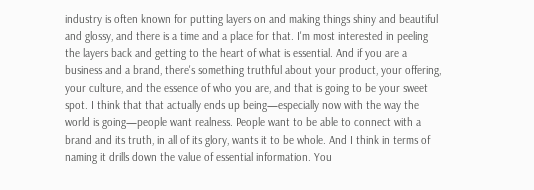industry is often known for putting layers on and making things shiny and beautiful and glossy, and there is a time and a place for that. I'm most interested in peeling the layers back and getting to the heart of what is essential. And if you are a business and a brand, there's something truthful about your product, your offering, your culture, and the essence of who you are, and that is going to be your sweet spot. I think that that actually ends up being—especially now with the way the world is going—people want realness. People want to be able to connect with a brand and its truth, in all of its glory, wants it to be whole. And I think in terms of naming it drills down the value of essential information. You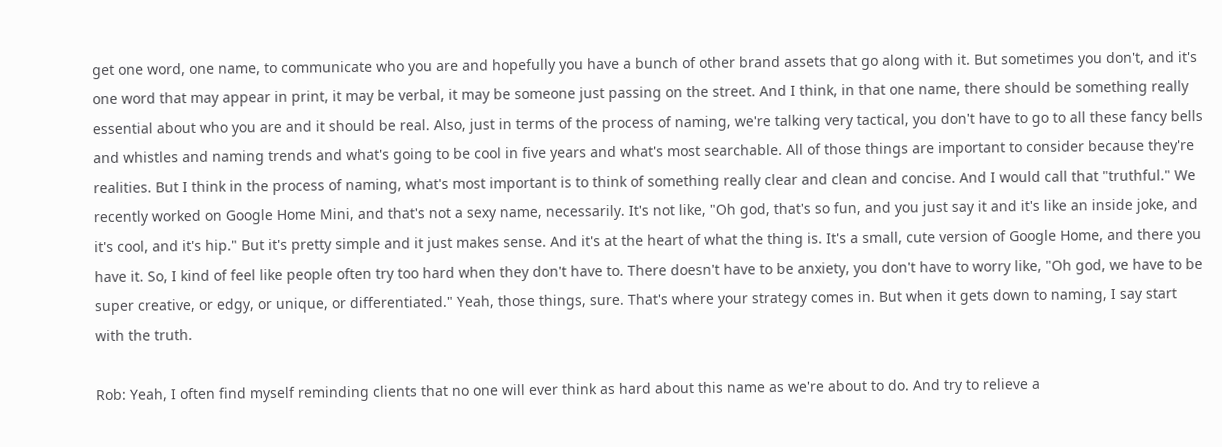get one word, one name, to communicate who you are and hopefully you have a bunch of other brand assets that go along with it. But sometimes you don't, and it's one word that may appear in print, it may be verbal, it may be someone just passing on the street. And I think, in that one name, there should be something really essential about who you are and it should be real. Also, just in terms of the process of naming, we're talking very tactical, you don't have to go to all these fancy bells and whistles and naming trends and what's going to be cool in five years and what's most searchable. All of those things are important to consider because they're realities. But I think in the process of naming, what's most important is to think of something really clear and clean and concise. And I would call that "truthful." We recently worked on Google Home Mini, and that's not a sexy name, necessarily. It's not like, "Oh god, that's so fun, and you just say it and it's like an inside joke, and it's cool, and it's hip." But it's pretty simple and it just makes sense. And it's at the heart of what the thing is. It's a small, cute version of Google Home, and there you have it. So, I kind of feel like people often try too hard when they don't have to. There doesn't have to be anxiety, you don't have to worry like, "Oh god, we have to be super creative, or edgy, or unique, or differentiated." Yeah, those things, sure. That's where your strategy comes in. But when it gets down to naming, I say start with the truth.

Rob: Yeah, I often find myself reminding clients that no one will ever think as hard about this name as we're about to do. And try to relieve a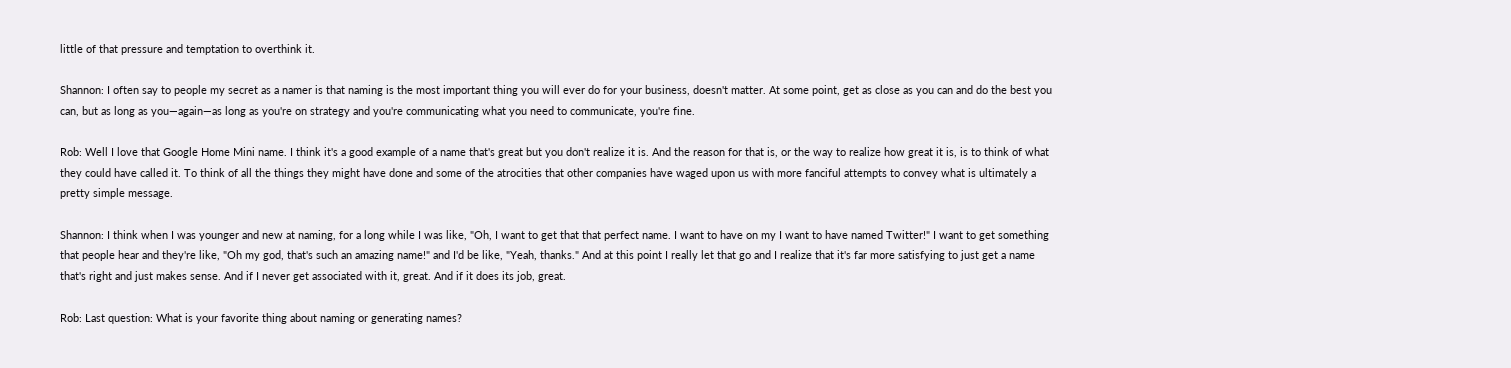little of that pressure and temptation to overthink it.

Shannon: I often say to people my secret as a namer is that naming is the most important thing you will ever do for your business, doesn't matter. At some point, get as close as you can and do the best you can, but as long as you—again—as long as you're on strategy and you're communicating what you need to communicate, you're fine.

Rob: Well I love that Google Home Mini name. I think it's a good example of a name that's great but you don't realize it is. And the reason for that is, or the way to realize how great it is, is to think of what they could have called it. To think of all the things they might have done and some of the atrocities that other companies have waged upon us with more fanciful attempts to convey what is ultimately a pretty simple message.

Shannon: I think when I was younger and new at naming, for a long while I was like, "Oh, I want to get that that perfect name. I want to have on my I want to have named Twitter!" I want to get something that people hear and they're like, "Oh my god, that's such an amazing name!" and I'd be like, "Yeah, thanks." And at this point I really let that go and I realize that it's far more satisfying to just get a name that's right and just makes sense. And if I never get associated with it, great. And if it does its job, great.

Rob: Last question: What is your favorite thing about naming or generating names?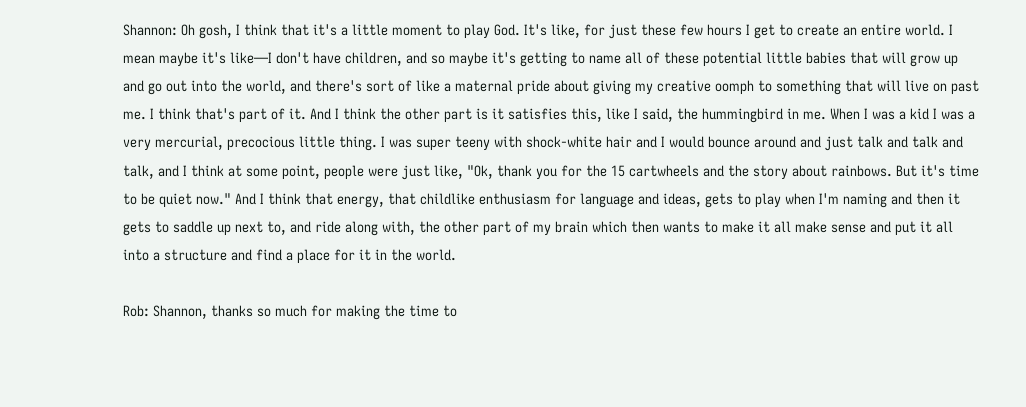Shannon: Oh gosh, I think that it's a little moment to play God. It's like, for just these few hours I get to create an entire world. I mean maybe it's like—I don't have children, and so maybe it's getting to name all of these potential little babies that will grow up and go out into the world, and there's sort of like a maternal pride about giving my creative oomph to something that will live on past me. I think that's part of it. And I think the other part is it satisfies this, like I said, the hummingbird in me. When I was a kid I was a very mercurial, precocious little thing. I was super teeny with shock-white hair and I would bounce around and just talk and talk and talk, and I think at some point, people were just like, "Ok, thank you for the 15 cartwheels and the story about rainbows. But it's time to be quiet now." And I think that energy, that childlike enthusiasm for language and ideas, gets to play when I'm naming and then it gets to saddle up next to, and ride along with, the other part of my brain which then wants to make it all make sense and put it all into a structure and find a place for it in the world.

Rob: Shannon, thanks so much for making the time to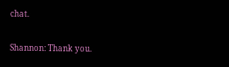chat.

Shannon: Thank you.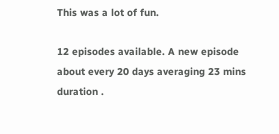This was a lot of fun.

12 episodes available. A new episode about every 20 days averaging 23 mins duration .